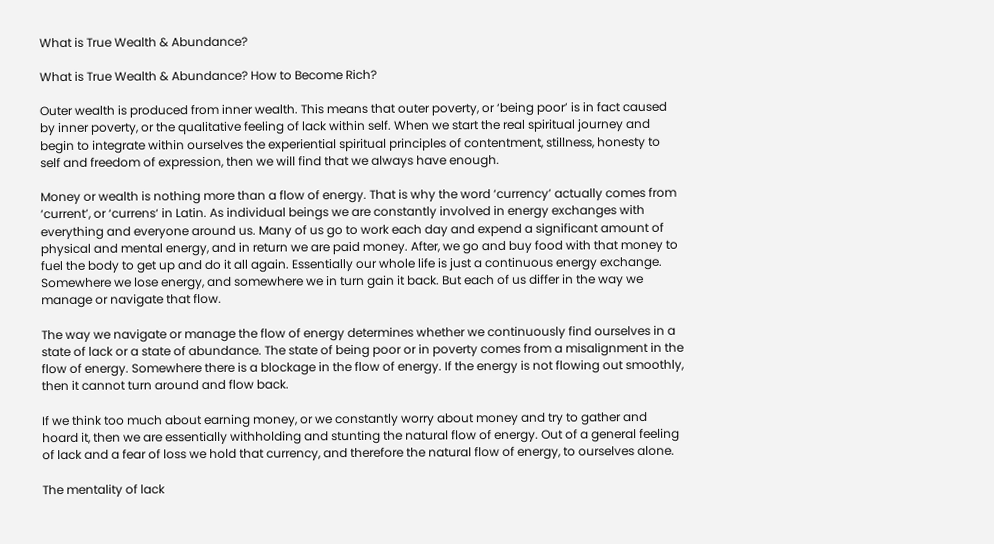What is True Wealth & Abundance?

What is True Wealth & Abundance? How to Become Rich?

Outer wealth is produced from inner wealth. This means that outer poverty, or ‘being poor’ is in fact caused by inner poverty, or the qualitative feeling of lack within self. When we start the real spiritual journey and begin to integrate within ourselves the experiential spiritual principles of contentment, stillness, honesty to self and freedom of expression, then we will find that we always have enough.

Money or wealth is nothing more than a flow of energy. That is why the word ‘currency’ actually comes from ‘current’, or ‘currens‘ in Latin. As individual beings we are constantly involved in energy exchanges with everything and everyone around us. Many of us go to work each day and expend a significant amount of physical and mental energy, and in return we are paid money. After, we go and buy food with that money to fuel the body to get up and do it all again. Essentially our whole life is just a continuous energy exchange. Somewhere we lose energy, and somewhere we in turn gain it back. But each of us differ in the way we manage or navigate that flow.

The way we navigate or manage the flow of energy determines whether we continuously find ourselves in a state of lack or a state of abundance. The state of being poor or in poverty comes from a misalignment in the flow of energy. Somewhere there is a blockage in the flow of energy. If the energy is not flowing out smoothly, then it cannot turn around and flow back.

If we think too much about earning money, or we constantly worry about money and try to gather and hoard it, then we are essentially withholding and stunting the natural flow of energy. Out of a general feeling of lack and a fear of loss we hold that currency, and therefore the natural flow of energy, to ourselves alone.

The mentality of lack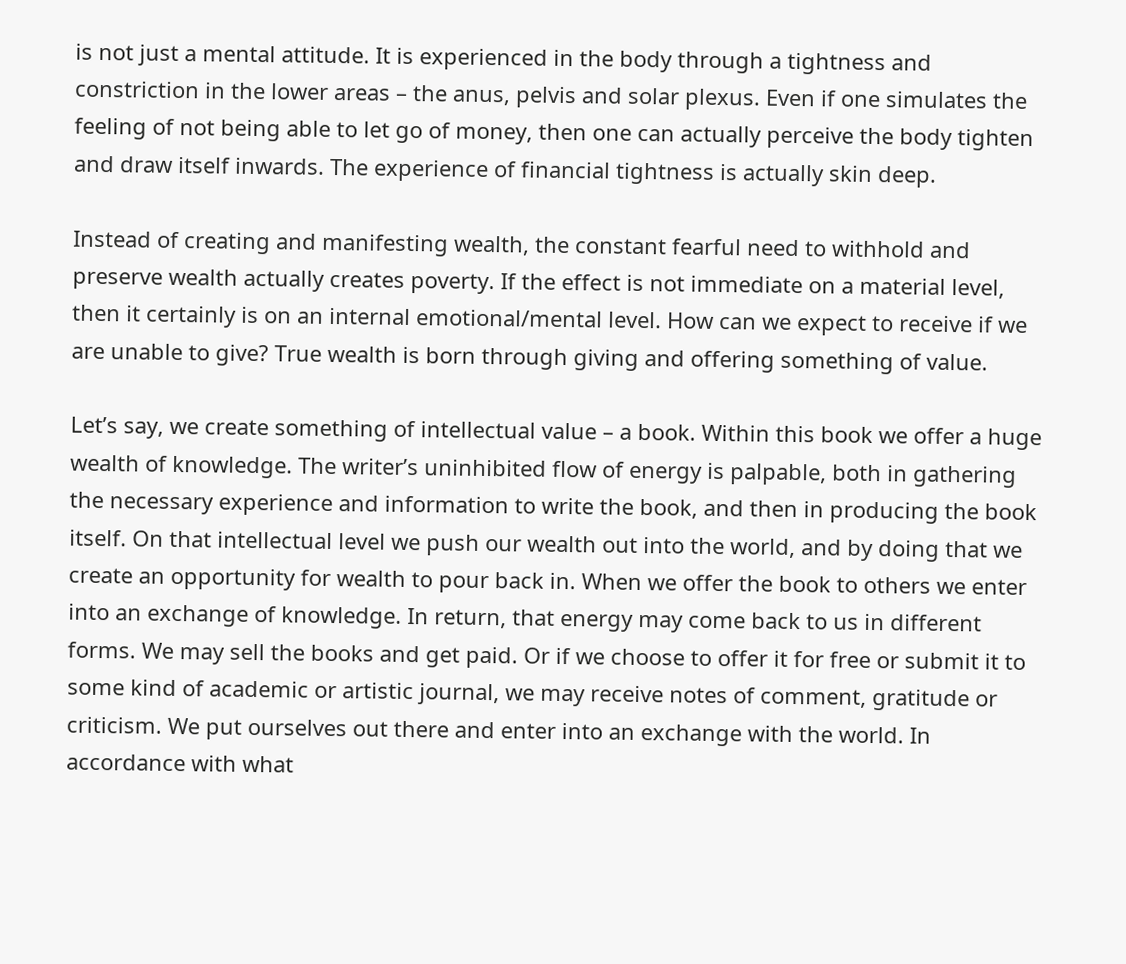is not just a mental attitude. It is experienced in the body through a tightness and constriction in the lower areas – the anus, pelvis and solar plexus. Even if one simulates the feeling of not being able to let go of money, then one can actually perceive the body tighten and draw itself inwards. The experience of financial tightness is actually skin deep.

Instead of creating and manifesting wealth, the constant fearful need to withhold and preserve wealth actually creates poverty. If the effect is not immediate on a material level, then it certainly is on an internal emotional/mental level. How can we expect to receive if we are unable to give? True wealth is born through giving and offering something of value.

Let’s say, we create something of intellectual value – a book. Within this book we offer a huge wealth of knowledge. The writer’s uninhibited flow of energy is palpable, both in gathering the necessary experience and information to write the book, and then in producing the book itself. On that intellectual level we push our wealth out into the world, and by doing that we create an opportunity for wealth to pour back in. When we offer the book to others we enter into an exchange of knowledge. In return, that energy may come back to us in different forms. We may sell the books and get paid. Or if we choose to offer it for free or submit it to some kind of academic or artistic journal, we may receive notes of comment, gratitude or criticism. We put ourselves out there and enter into an exchange with the world. In accordance with what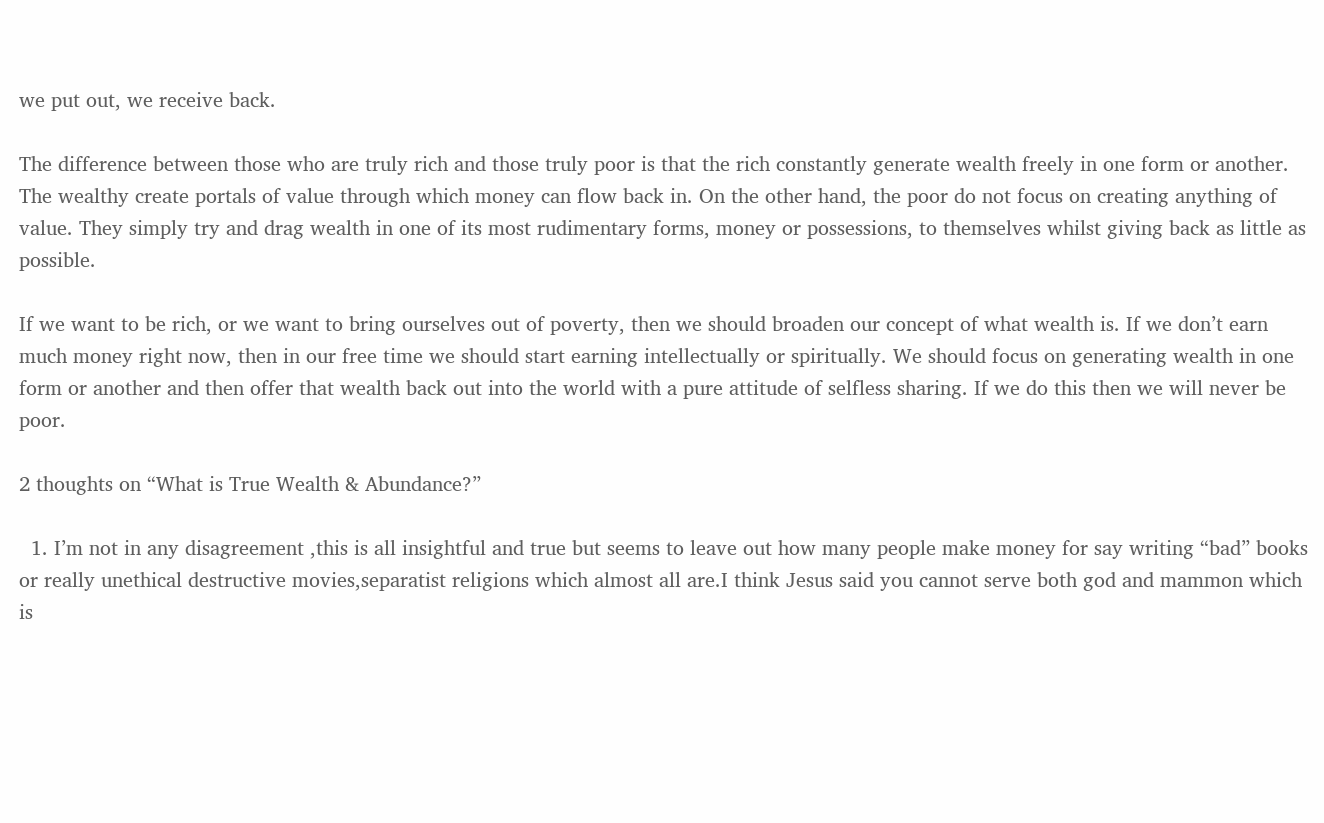we put out, we receive back.

The difference between those who are truly rich and those truly poor is that the rich constantly generate wealth freely in one form or another. The wealthy create portals of value through which money can flow back in. On the other hand, the poor do not focus on creating anything of value. They simply try and drag wealth in one of its most rudimentary forms, money or possessions, to themselves whilst giving back as little as possible.

If we want to be rich, or we want to bring ourselves out of poverty, then we should broaden our concept of what wealth is. If we don’t earn much money right now, then in our free time we should start earning intellectually or spiritually. We should focus on generating wealth in one form or another and then offer that wealth back out into the world with a pure attitude of selfless sharing. If we do this then we will never be poor.

2 thoughts on “What is True Wealth & Abundance?”

  1. I’m not in any disagreement ,this is all insightful and true but seems to leave out how many people make money for say writing “bad” books or really unethical destructive movies,separatist religions which almost all are.I think Jesus said you cannot serve both god and mammon which is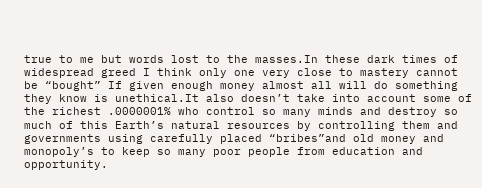true to me but words lost to the masses.In these dark times of widespread greed I think only one very close to mastery cannot be “bought” If given enough money almost all will do something they know is unethical.It also doesn’t take into account some of the richest .0000001% who control so many minds and destroy so much of this Earth’s natural resources by controlling them and governments using carefully placed “bribes”and old money and monopoly’s to keep so many poor people from education and opportunity.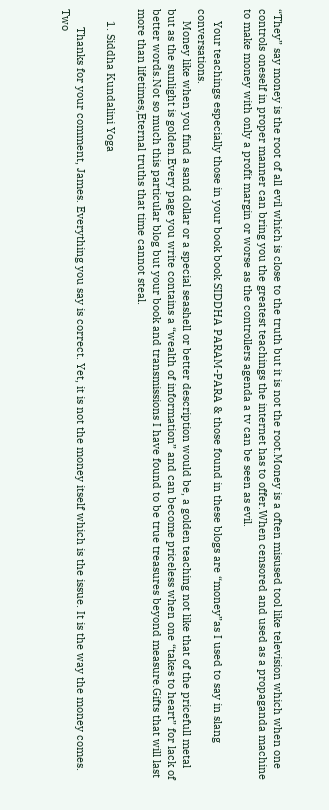“They” say money is the root of all evil which is close to the truth but it is not the root.Money is a often misused tool like television which when one controls oneself in proper manner can bring you the greatest teachings the internet has to offer.When censored and used as a propaganda machine to make money with only a profit margin or worse as the controllers agenda a tv can be seen as evil.

    Your teachings especially those in your book book SIDDHA PARAM-PARA & those found in these blogs are “money”as I used to say in slang conversations.
    Money like when you find a sand dollar or a special seashell or better description would be, a golden teaching not like that of the pricefull metal but as the sunlight is golden.Every page you write contains a “wealth of information” and can become priceless when one “takes to heart” for lack of better words.Not so much this particular blog but your book and transmissions I have found to be true treasures beyond measure.Gifts that will last more than lifetimes,Eternal truths that time cannot steal.

    1. Siddha Kundalini Yoga

      Thanks for your comment, James. Everything you say is correct. Yet, it is not the money itself which is the issue. It is the way the money comes. Two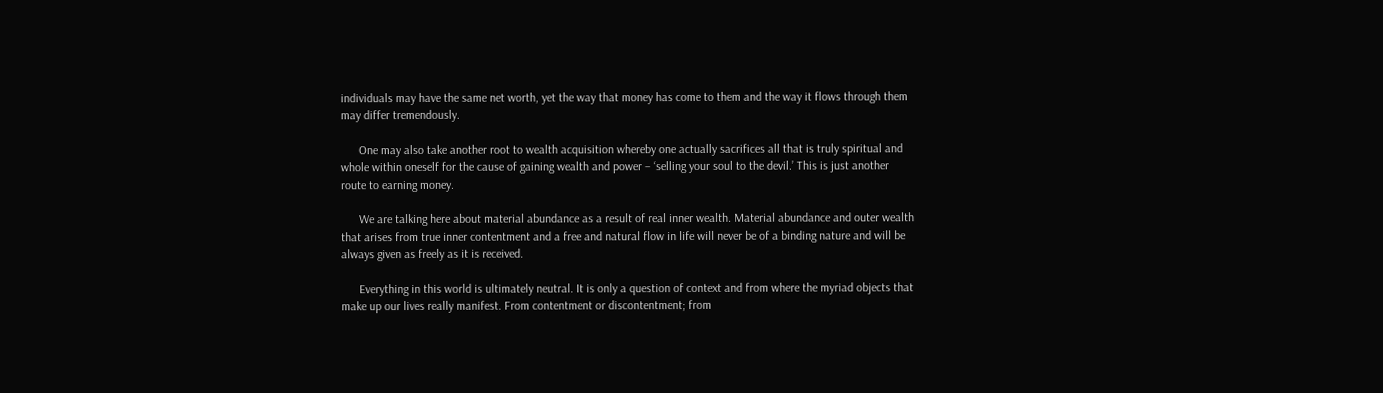individuals may have the same net worth, yet the way that money has come to them and the way it flows through them may differ tremendously.

      One may also take another root to wealth acquisition whereby one actually sacrifices all that is truly spiritual and whole within oneself for the cause of gaining wealth and power – ‘selling your soul to the devil.’ This is just another route to earning money.

      We are talking here about material abundance as a result of real inner wealth. Material abundance and outer wealth that arises from true inner contentment and a free and natural flow in life will never be of a binding nature and will be always given as freely as it is received.

      Everything in this world is ultimately neutral. It is only a question of context and from where the myriad objects that make up our lives really manifest. From contentment or discontentment; from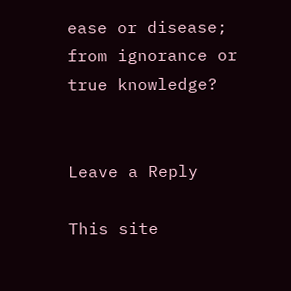ease or disease; from ignorance or true knowledge?


Leave a Reply

This site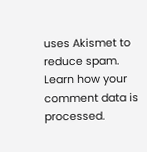uses Akismet to reduce spam. Learn how your comment data is processed.